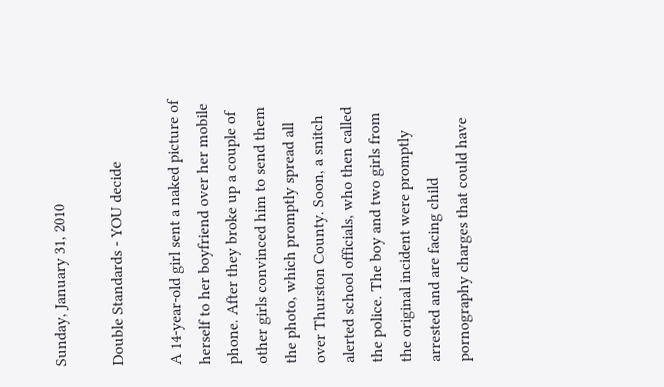Sunday, January 31, 2010

Double Standards - YOU decide

A 14-year-old girl sent a naked picture of herself to her boyfriend over her mobile phone. After they broke up a couple of other girls convinced him to send them the photo, which promptly spread all over Thurston County. Soon, a snitch alerted school officials, who then called the police. The boy and two girls from the original incident were promptly arrested and are facing child pornography charges that could have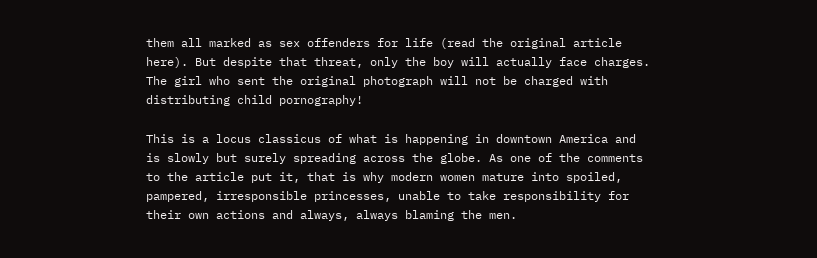them all marked as sex offenders for life (read the original article here). But despite that threat, only the boy will actually face charges. The girl who sent the original photograph will not be charged with distributing child pornography!

This is a locus classicus of what is happening in downtown America and is slowly but surely spreading across the globe. As one of the comments to the article put it, that is why modern women mature into spoiled, pampered, irresponsible princesses, unable to take responsibility for their own actions and always, always blaming the men.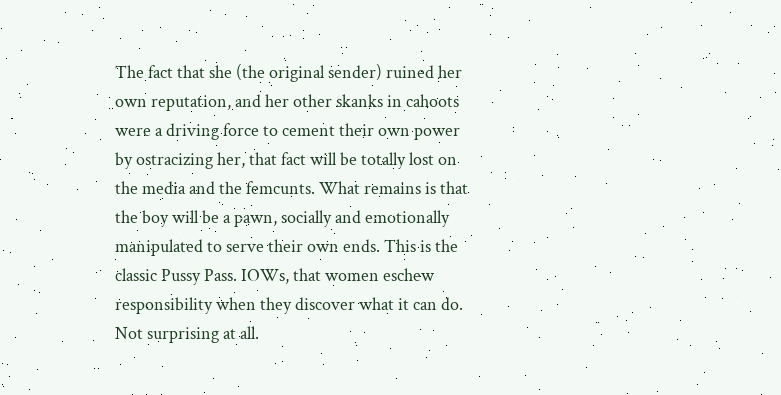The fact that she (the original sender) ruined her own reputation, and her other skanks in cahoots were a driving force to cement their own power by ostracizing her, that fact will be totally lost on the media and the femcunts. What remains is that the boy will be a pawn, socially and emotionally manipulated to serve their own ends. This is the classic Pussy Pass. IOWs, that women eschew responsibility when they discover what it can do. Not surprising at all.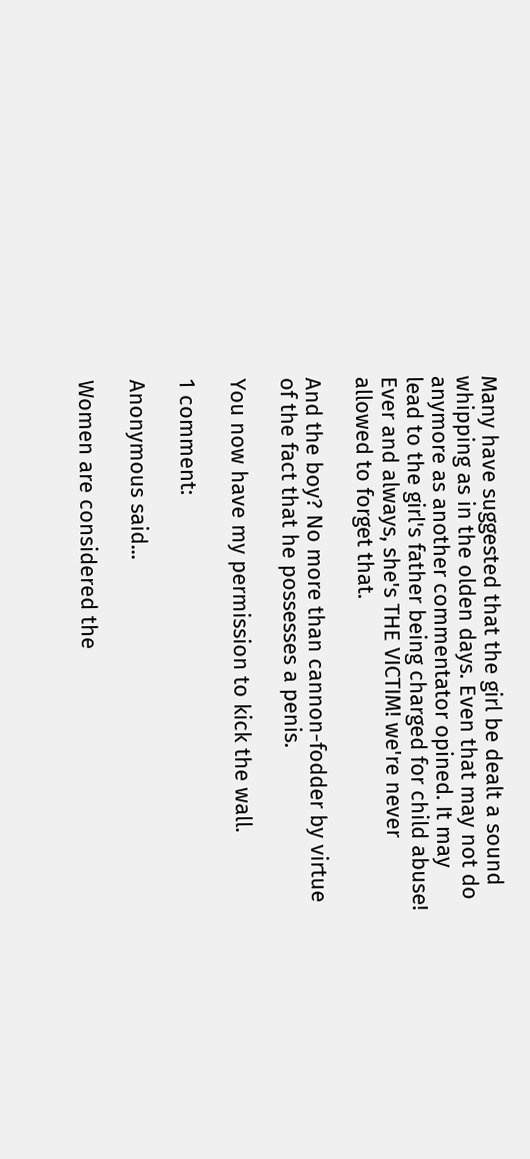Many have suggested that the girl be dealt a sound whipping as in the olden days. Even that may not do anymore as another commentator opined. It may lead to the girl's father being charged for child abuse! Ever and always, she's THE VICTIM! we're never allowed to forget that.

And the boy? No more than cannon-fodder by virtue of the fact that he possesses a penis.

You now have my permission to kick the wall.

1 comment:

Anonymous said...

Women are considered the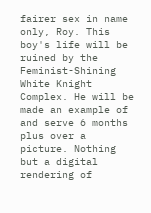fairer sex in name only, Roy. This boy's life will be ruined by the Feminist-Shining White Knight Complex. He will be made an example of and serve 6 months plus over a picture. Nothing but a digital rendering of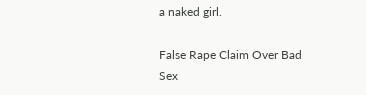a naked girl.

False Rape Claim Over Bad Sex